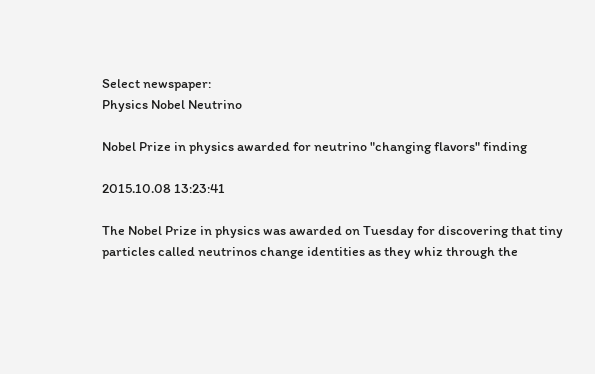Select newspaper:
Physics Nobel Neutrino

Nobel Prize in physics awarded for neutrino "changing flavors" finding

2015.10.08 13:23:41

The Nobel Prize in physics was awarded on Tuesday for discovering that tiny particles called neutrinos change identities as they whiz through the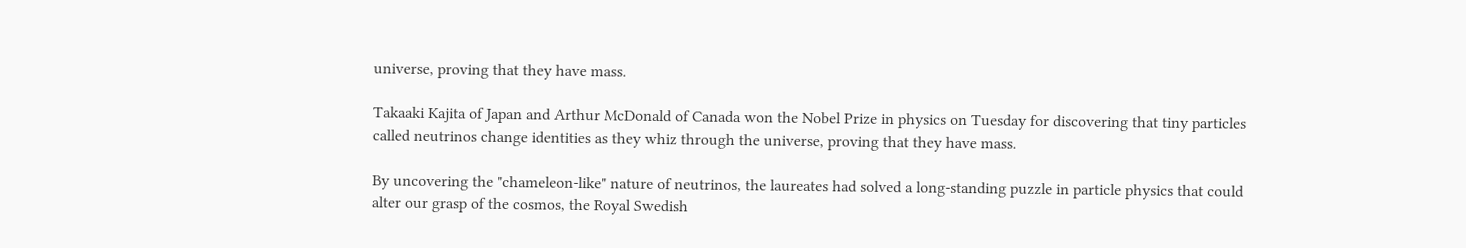universe, proving that they have mass.

Takaaki Kajita of Japan and Arthur McDonald of Canada won the Nobel Prize in physics on Tuesday for discovering that tiny particles called neutrinos change identities as they whiz through the universe, proving that they have mass.

By uncovering the "chameleon-like" nature of neutrinos, the laureates had solved a long-standing puzzle in particle physics that could alter our grasp of the cosmos, the Royal Swedish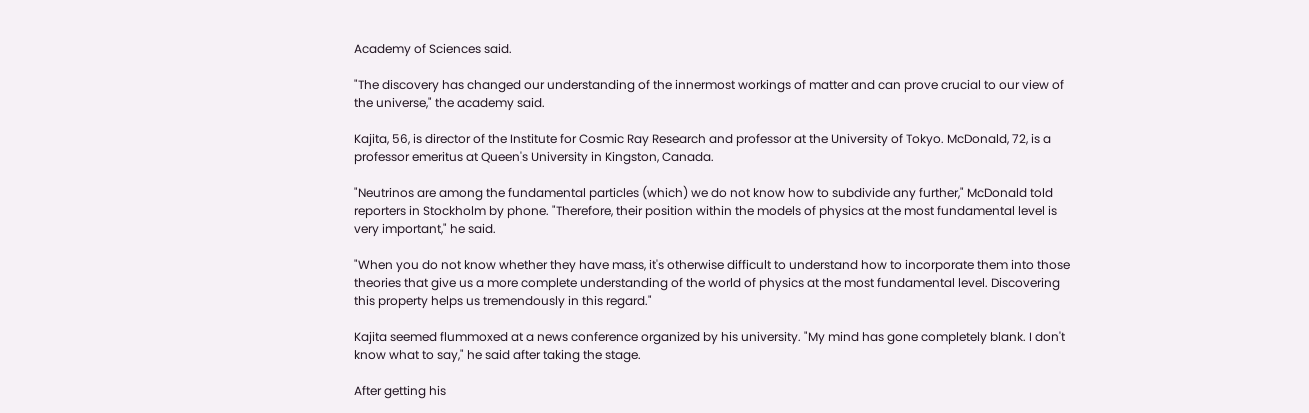Academy of Sciences said.

"The discovery has changed our understanding of the innermost workings of matter and can prove crucial to our view of the universe," the academy said.

Kajita, 56, is director of the Institute for Cosmic Ray Research and professor at the University of Tokyo. McDonald, 72, is a professor emeritus at Queen's University in Kingston, Canada.

"Neutrinos are among the fundamental particles (which) we do not know how to subdivide any further," McDonald told reporters in Stockholm by phone. "Therefore, their position within the models of physics at the most fundamental level is very important," he said.

"When you do not know whether they have mass, it's otherwise difficult to understand how to incorporate them into those theories that give us a more complete understanding of the world of physics at the most fundamental level. Discovering this property helps us tremendously in this regard."

Kajita seemed flummoxed at a news conference organized by his university. "My mind has gone completely blank. I don't know what to say," he said after taking the stage.

After getting his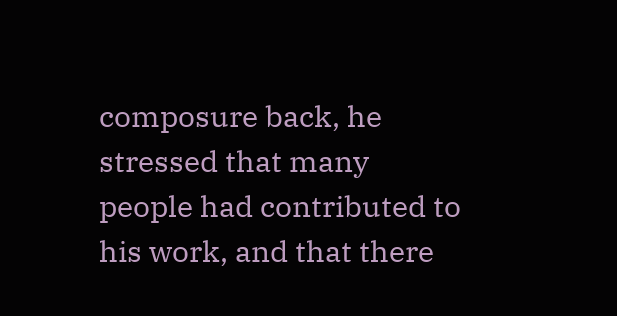composure back, he stressed that many people had contributed to his work, and that there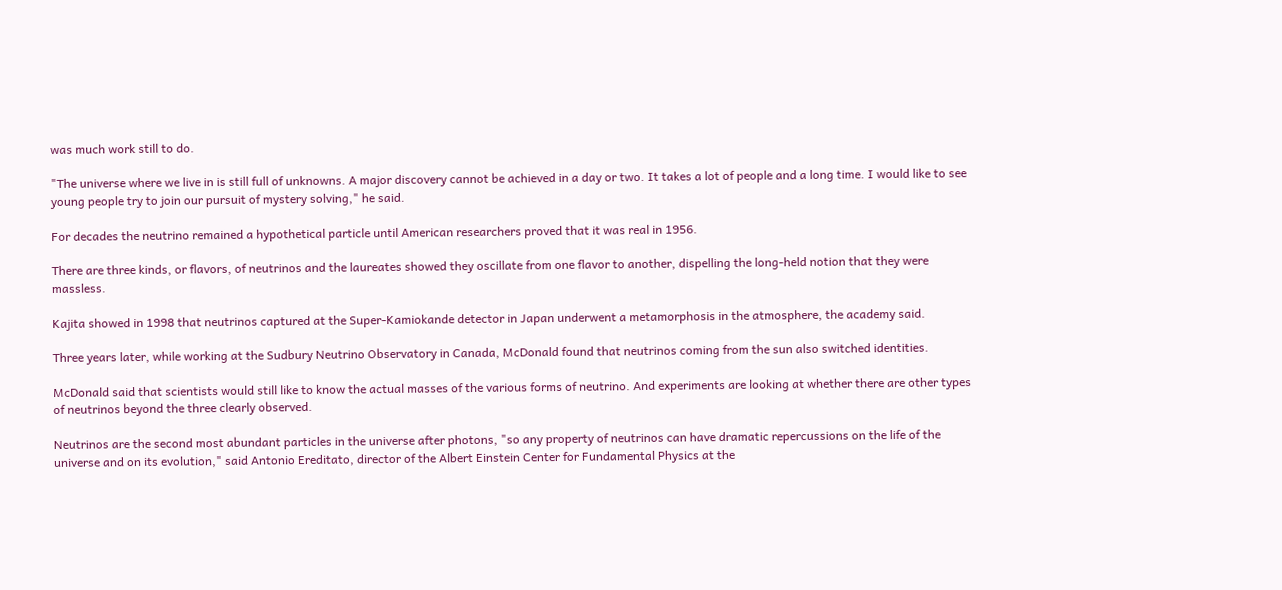was much work still to do.

"The universe where we live in is still full of unknowns. A major discovery cannot be achieved in a day or two. It takes a lot of people and a long time. I would like to see young people try to join our pursuit of mystery solving," he said.

For decades the neutrino remained a hypothetical particle until American researchers proved that it was real in 1956.

There are three kinds, or flavors, of neutrinos and the laureates showed they oscillate from one flavor to another, dispelling the long-held notion that they were massless.

Kajita showed in 1998 that neutrinos captured at the Super-Kamiokande detector in Japan underwent a metamorphosis in the atmosphere, the academy said.

Three years later, while working at the Sudbury Neutrino Observatory in Canada, McDonald found that neutrinos coming from the sun also switched identities.

McDonald said that scientists would still like to know the actual masses of the various forms of neutrino. And experiments are looking at whether there are other types of neutrinos beyond the three clearly observed.

Neutrinos are the second most abundant particles in the universe after photons, "so any property of neutrinos can have dramatic repercussions on the life of the universe and on its evolution," said Antonio Ereditato, director of the Albert Einstein Center for Fundamental Physics at the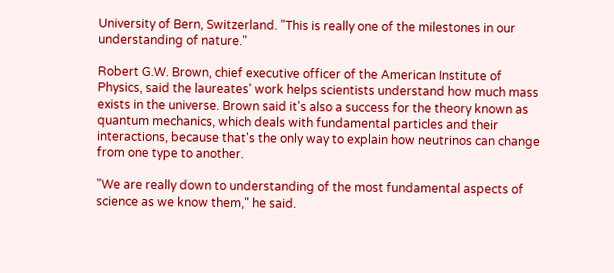University of Bern, Switzerland. "This is really one of the milestones in our understanding of nature."

Robert G.W. Brown, chief executive officer of the American Institute of Physics, said the laureates' work helps scientists understand how much mass exists in the universe. Brown said it's also a success for the theory known as quantum mechanics, which deals with fundamental particles and their interactions, because that's the only way to explain how neutrinos can change from one type to another.

"We are really down to understanding of the most fundamental aspects of science as we know them," he said.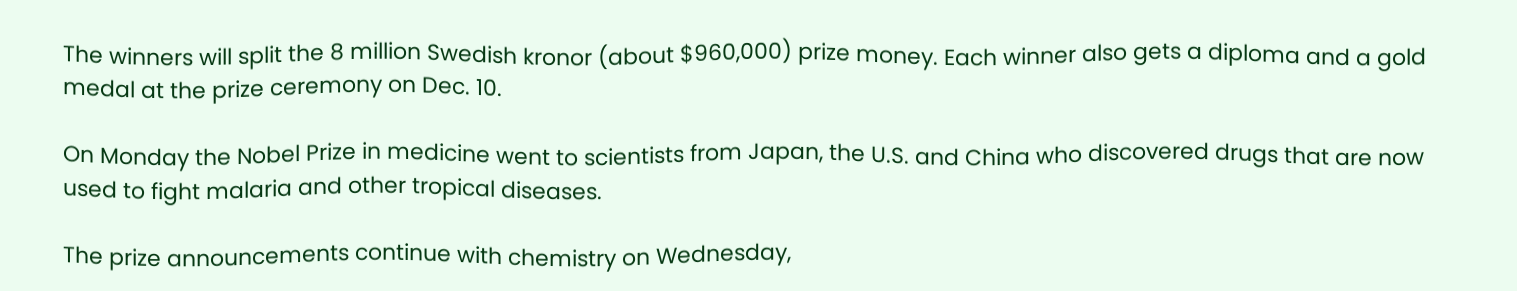The winners will split the 8 million Swedish kronor (about $960,000) prize money. Each winner also gets a diploma and a gold medal at the prize ceremony on Dec. 10.

On Monday the Nobel Prize in medicine went to scientists from Japan, the U.S. and China who discovered drugs that are now used to fight malaria and other tropical diseases.

The prize announcements continue with chemistry on Wednesday,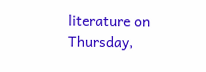literature on Thursday,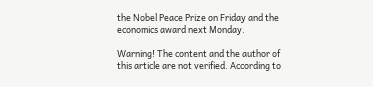the Nobel Peace Prize on Friday and the economics award next Monday.

Warning! The content and the author of this article are not verified. According to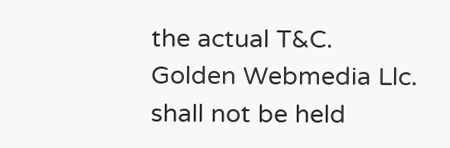the actual T&C. Golden Webmedia Llc. shall not be held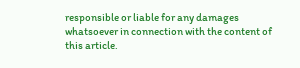responsible or liable for any damages whatsoever in connection with the content of this article.